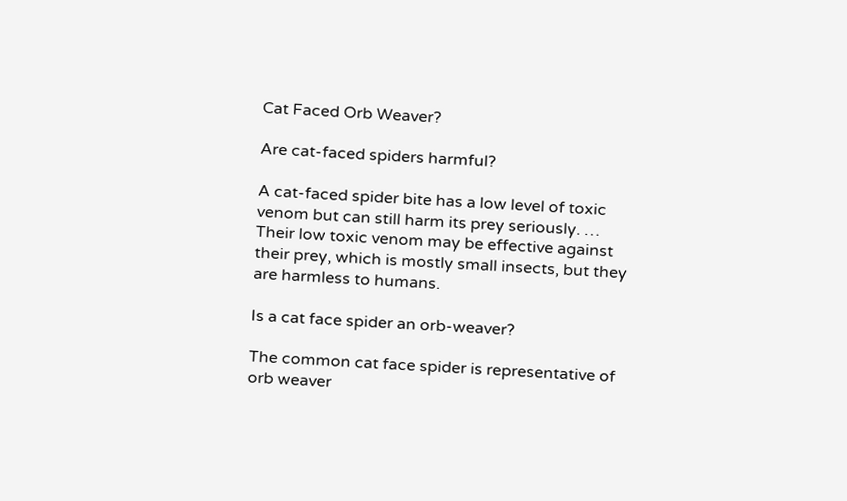Cat Faced Orb Weaver?

Are cat-faced spiders harmful?

A cat-faced spider bite has a low level of toxic venom but can still harm its prey seriously. … Their low toxic venom may be effective against their prey, which is mostly small insects, but they are harmless to humans.

Is a cat face spider an orb-weaver?

The common cat face spider is representative of orb weaver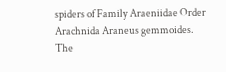spiders of Family Araeniidae Order Arachnida Araneus gemmoides. The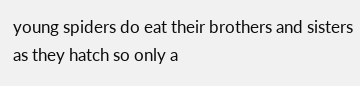young spiders do eat their brothers and sisters as they hatch so only a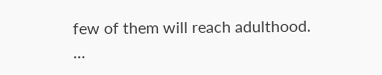few of them will reach adulthood. …